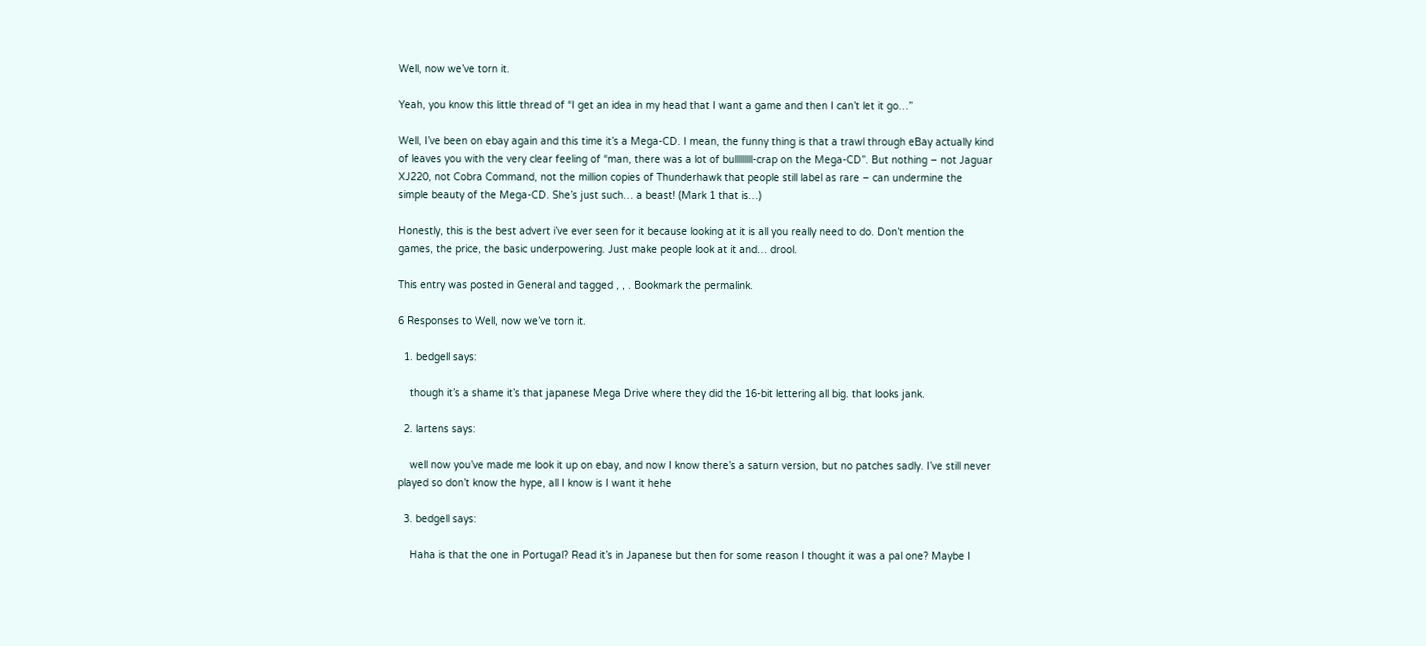Well, now we’ve torn it.

Yeah, you know this little thread of “I get an idea in my head that I want a game and then I can’t let it go…”

Well, I’ve been on ebay again and this time it’s a Mega-CD. I mean, the funny thing is that a trawl through eBay actually kind of leaves you with the very clear feeling of “man, there was a lot of bulllllllll-crap on the Mega-CD”. But nothing – not Jaguar XJ220, not Cobra Command, not the million copies of Thunderhawk that people still label as rare – can undermine the simple beauty of the Mega-CD. She’s just such… a beast! (Mark 1 that is…)

Honestly, this is the best advert i’ve ever seen for it because looking at it is all you really need to do. Don’t mention the games, the price, the basic underpowering. Just make people look at it and… drool.

This entry was posted in General and tagged , , . Bookmark the permalink.

6 Responses to Well, now we’ve torn it.

  1. bedgell says:

    though it’s a shame it’s that japanese Mega Drive where they did the 16-bit lettering all big. that looks jank.

  2. lartens says:

    well now you’ve made me look it up on ebay, and now I know there’s a saturn version, but no patches sadly. I’ve still never played so don’t know the hype, all I know is I want it hehe

  3. bedgell says:

    Haha is that the one in Portugal? Read it’s in Japanese but then for some reason I thought it was a pal one? Maybe I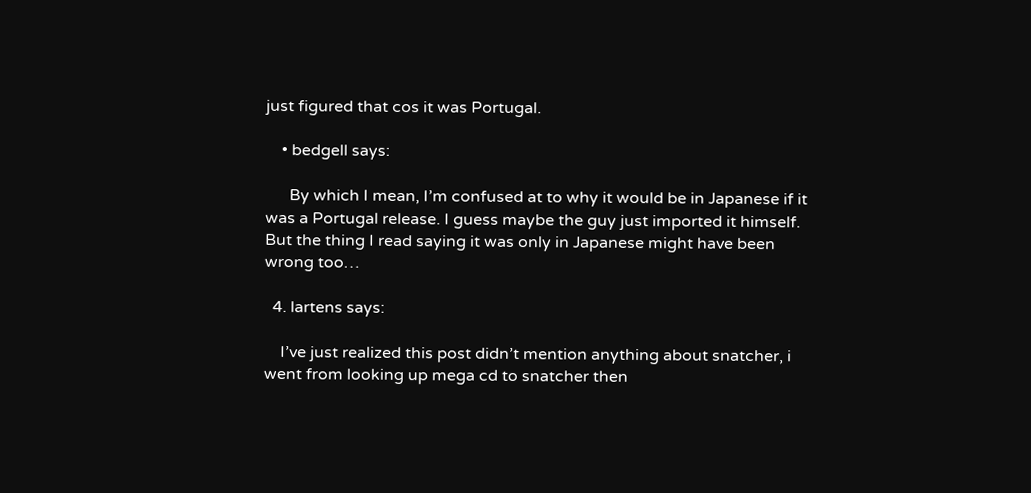just figured that cos it was Portugal.

    • bedgell says:

      By which I mean, I’m confused at to why it would be in Japanese if it was a Portugal release. I guess maybe the guy just imported it himself. But the thing I read saying it was only in Japanese might have been wrong too…

  4. lartens says:

    I’ve just realized this post didn’t mention anything about snatcher, i went from looking up mega cd to snatcher then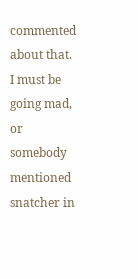commented about that. I must be going mad, or somebody mentioned snatcher in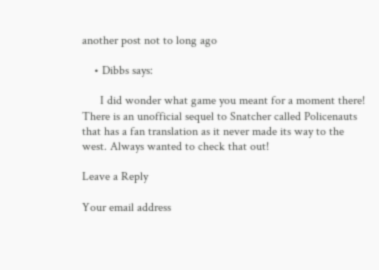another post not to long ago

    • Dibbs says:

      I did wonder what game you meant for a moment there! There is an unofficial sequel to Snatcher called Policenauts that has a fan translation as it never made its way to the west. Always wanted to check that out!

Leave a Reply

Your email address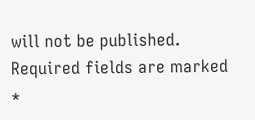will not be published. Required fields are marked *